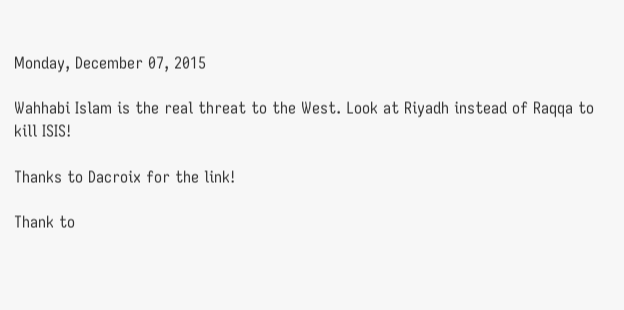Monday, December 07, 2015

Wahhabi Islam is the real threat to the West. Look at Riyadh instead of Raqqa to kill ISIS!

Thanks to Dacroix for the link!

Thank to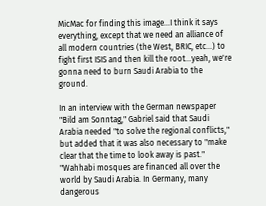MicMac for finding this image...I think it says everything, except that we need an alliance of all modern countries (the West, BRIC, etc...) to fight first ISIS and then kill the root...yeah, we're gonna need to burn Saudi Arabia to the ground.

In an interview with the German newspaper "Bild am Sonntag," Gabriel said that Saudi Arabia needed "to solve the regional conflicts," but added that it was also necessary to "make clear that the time to look away is past."
"Wahhabi mosques are financed all over the world by Saudi Arabia. In Germany, many dangerous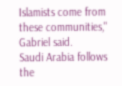Islamists come from these communities," Gabriel said.
Saudi Arabia follows the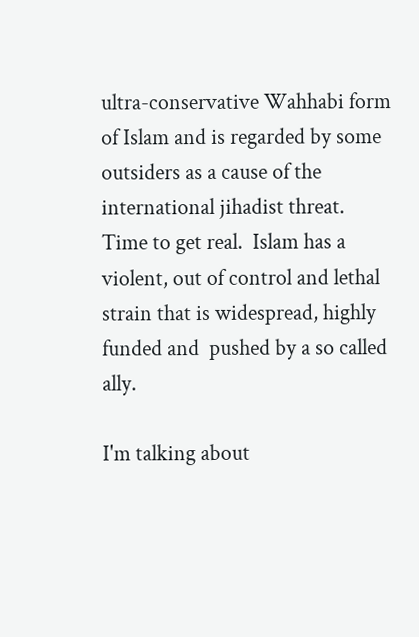ultra-conservative Wahhabi form of Islam and is regarded by some outsiders as a cause of the international jihadist threat.
Time to get real.  Islam has a violent, out of control and lethal strain that is widespread, highly funded and  pushed by a so called ally.

I'm talking about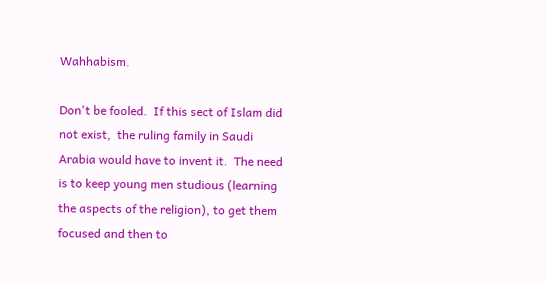Wahhabism.

Don't be fooled.  If this sect of Islam did not exist,  the ruling family in Saudi Arabia would have to invent it.  The need is to keep young men studious (learning the aspects of the religion), to get them focused and then to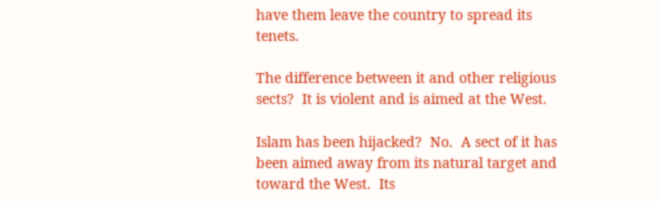have them leave the country to spread its tenets.

The difference between it and other religious sects?  It is violent and is aimed at the West.

Islam has been hijacked?  No.  A sect of it has been aimed away from its natural target and toward the West.  Its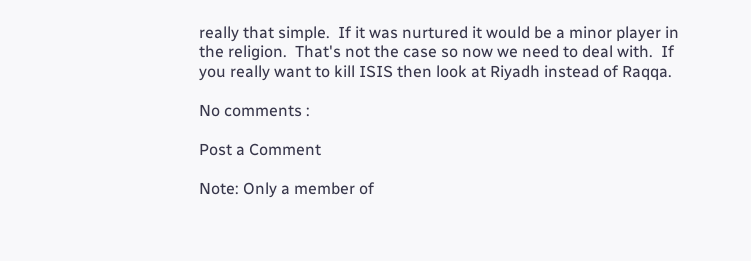really that simple.  If it was nurtured it would be a minor player in the religion.  That's not the case so now we need to deal with.  If you really want to kill ISIS then look at Riyadh instead of Raqqa.

No comments :

Post a Comment

Note: Only a member of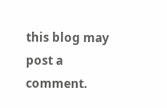this blog may post a comment.